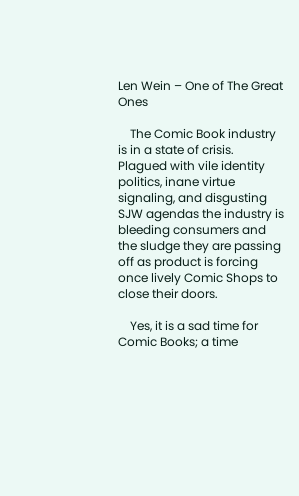Len Wein – One of The Great Ones

    The Comic Book industry is in a state of crisis. Plagued with vile identity politics, inane virtue signaling, and disgusting SJW agendas the industry is bleeding consumers and the sludge they are passing off as product is forcing once lively Comic Shops to close their doors.

    Yes, it is a sad time for Comic Books; a time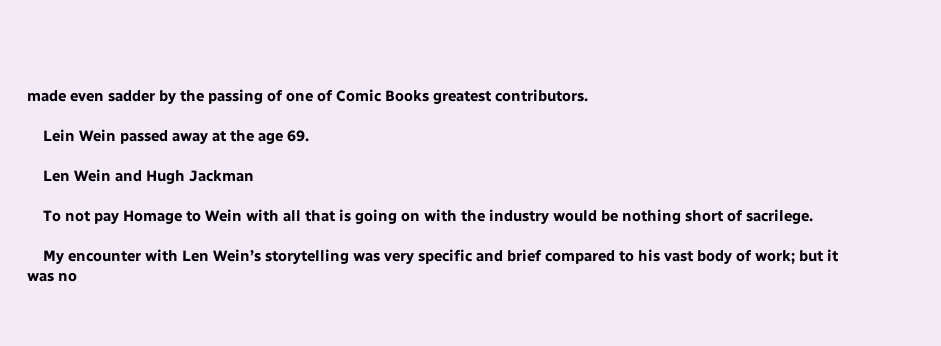made even sadder by the passing of one of Comic Books greatest contributors.

    Lein Wein passed away at the age 69.

    Len Wein and Hugh Jackman

    To not pay Homage to Wein with all that is going on with the industry would be nothing short of sacrilege.

    My encounter with Len Wein’s storytelling was very specific and brief compared to his vast body of work; but it was no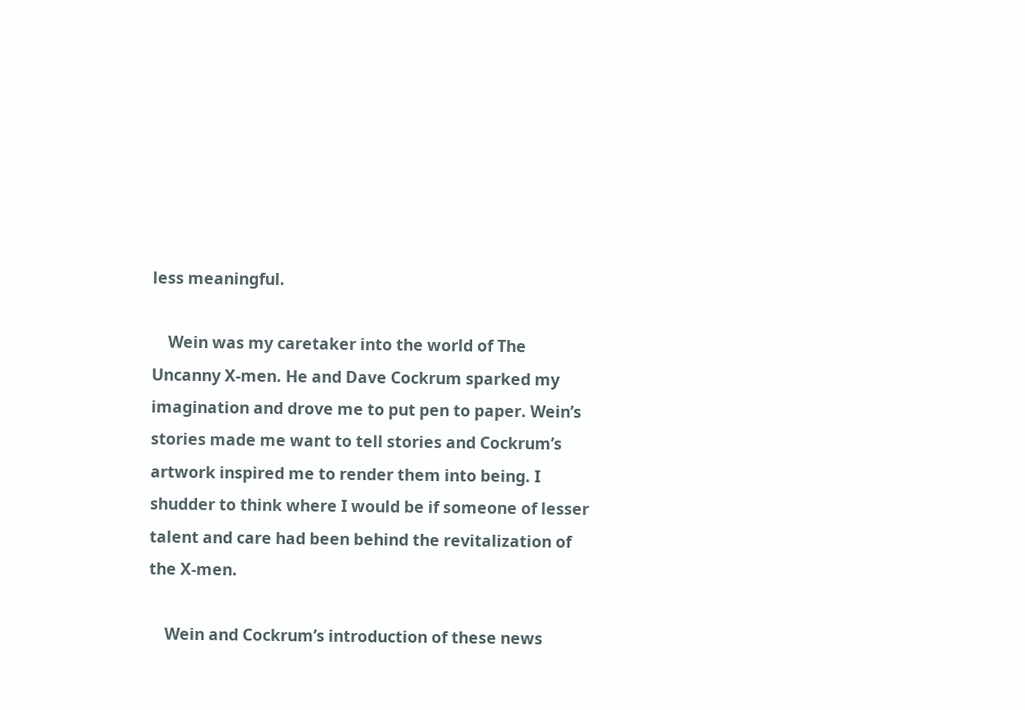less meaningful.

    Wein was my caretaker into the world of The Uncanny X-men. He and Dave Cockrum sparked my imagination and drove me to put pen to paper. Wein’s stories made me want to tell stories and Cockrum’s artwork inspired me to render them into being. I shudder to think where I would be if someone of lesser talent and care had been behind the revitalization of the X-men.

    Wein and Cockrum’s introduction of these news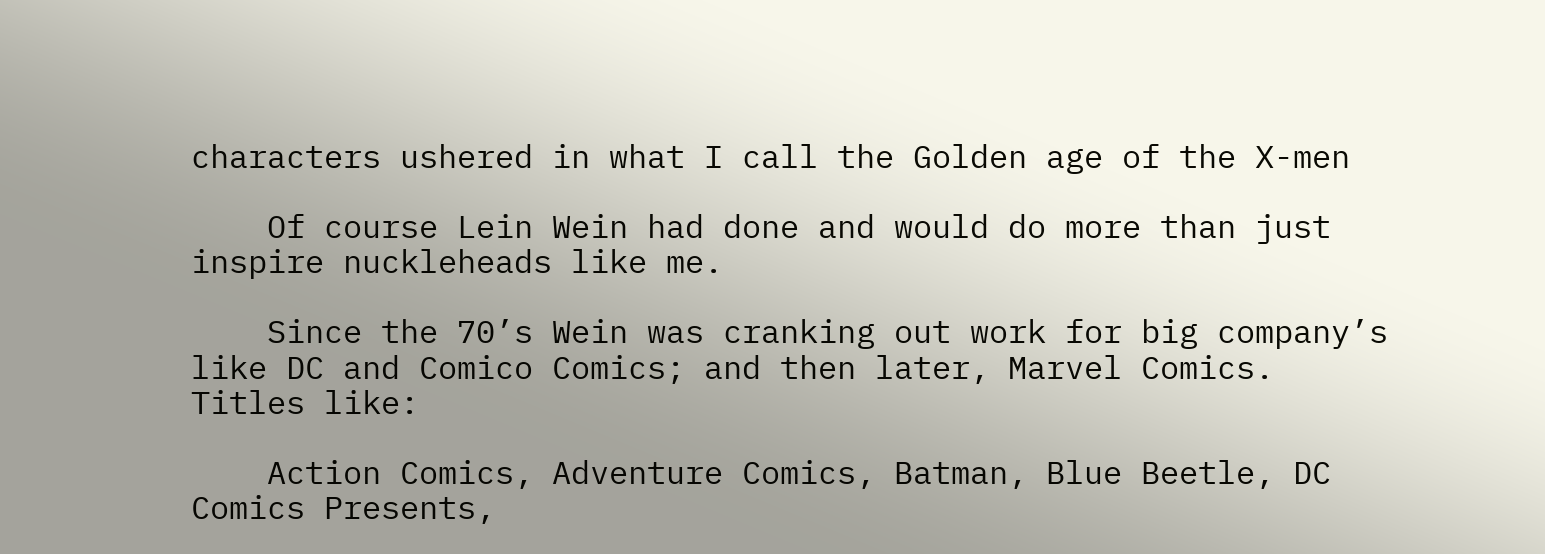characters ushered in what I call the Golden age of the X-men

    Of course Lein Wein had done and would do more than just inspire nuckleheads like me.

    Since the 70’s Wein was cranking out work for big company’s like DC and Comico Comics; and then later, Marvel Comics. Titles like:

    Action Comics, Adventure Comics, Batman, Blue Beetle, DC Comics Presents,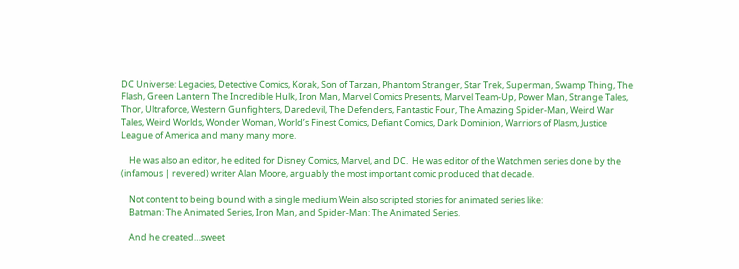DC Universe: Legacies, Detective Comics, Korak, Son of Tarzan, Phantom Stranger, Star Trek, Superman, Swamp Thing, The Flash, Green Lantern The Incredible Hulk, Iron Man, Marvel Comics Presents, Marvel Team-Up, Power Man, Strange Tales, Thor, Ultraforce, Western Gunfighters, Daredevil, The Defenders, Fantastic Four, The Amazing Spider-Man, Weird War Tales, Weird Worlds, Wonder Woman, World’s Finest Comics, Defiant Comics, Dark Dominion, Warriors of Plasm, Justice League of America and many many more.

    He was also an editor, he edited for Disney Comics, Marvel, and DC.  He was editor of the Watchmen series done by the (infamous | revered) writer Alan Moore, arguably the most important comic produced that decade.

    Not content to being bound with a single medium Wein also scripted stories for animated series like:
    Batman: The Animated Series, Iron Man, and Spider-Man: The Animated Series.

    And he created…sweet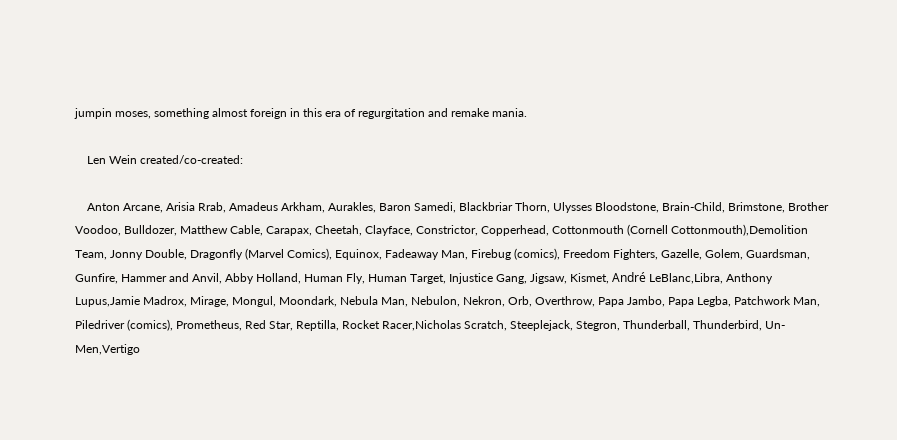jumpin moses, something almost foreign in this era of regurgitation and remake mania.

    Len Wein created/co-created:

    Anton Arcane, Arisia Rrab, Amadeus Arkham, Aurakles, Baron Samedi, Blackbriar Thorn, Ulysses Bloodstone, Brain-Child, Brimstone, Brother Voodoo, Bulldozer, Matthew Cable, Carapax, Cheetah, Clayface, Constrictor, Copperhead, Cottonmouth (Cornell Cottonmouth),Demolition Team, Jonny Double, Dragonfly (Marvel Comics), Equinox, Fadeaway Man, Firebug (comics), Freedom Fighters, Gazelle, Golem, Guardsman, Gunfire, Hammer and Anvil, Abby Holland, Human Fly, Human Target, Injustice Gang, Jigsaw, Kismet, André LeBlanc,Libra, Anthony Lupus,Jamie Madrox, Mirage, Mongul, Moondark, Nebula Man, Nebulon, Nekron, Orb, Overthrow, Papa Jambo, Papa Legba, Patchwork Man, Piledriver (comics), Prometheus, Red Star, Reptilla, Rocket Racer,Nicholas Scratch, Steeplejack, Stegron, Thunderball, Thunderbird, Un-Men,Vertigo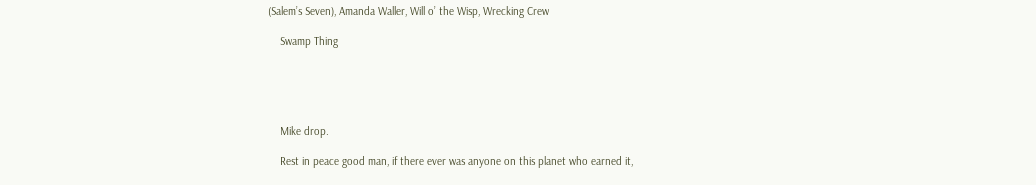(Salem’s Seven), Amanda Waller, Will o’ the Wisp, Wrecking Crew

    Swamp Thing





    Mike drop.

    Rest in peace good man, if there ever was anyone on this planet who earned it,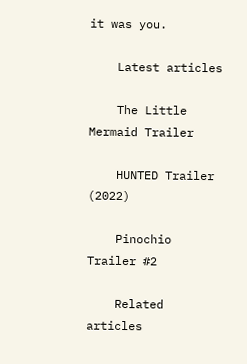it was you.

    Latest articles

    The Little Mermaid Trailer

    HUNTED Trailer (2022)

    Pinochio Trailer #2

    Related articles